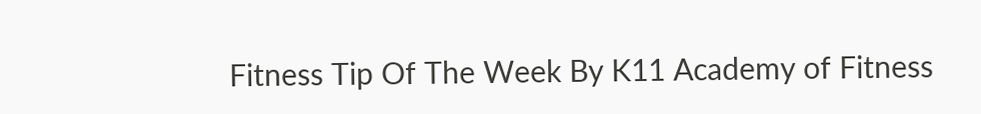Fitness Tip Of The Week By K11 Academy of Fitness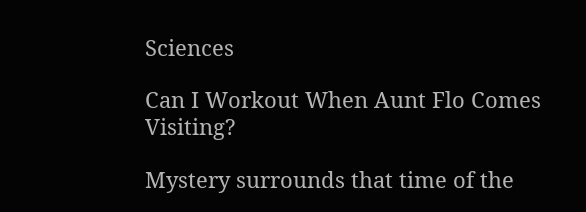Sciences

Can I Workout When Aunt Flo Comes Visiting?

Mystery surrounds that time of the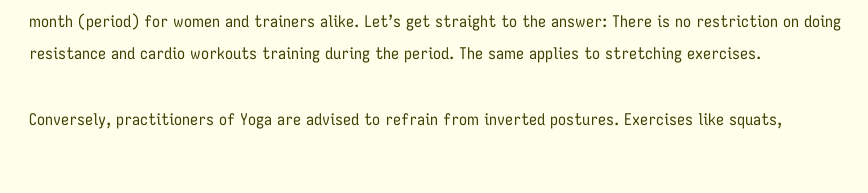month (period) for women and trainers alike. Let’s get straight to the answer: There is no restriction on doing resistance and cardio workouts training during the period. The same applies to stretching exercises.

Conversely, practitioners of Yoga are advised to refrain from inverted postures. Exercises like squats,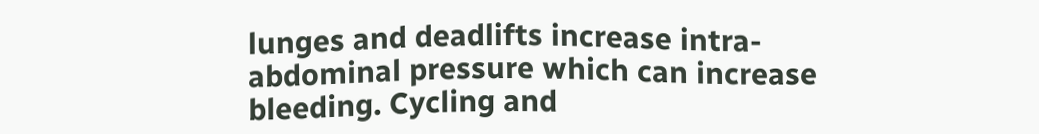lunges and deadlifts increase intra-abdominal pressure which can increase bleeding. Cycling and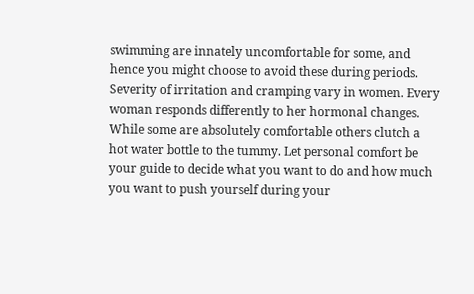swimming are innately uncomfortable for some, and hence you might choose to avoid these during periods.
Severity of irritation and cramping vary in women. Every woman responds differently to her hormonal changes. While some are absolutely comfortable others clutch a hot water bottle to the tummy. Let personal comfort be your guide to decide what you want to do and how much you want to push yourself during your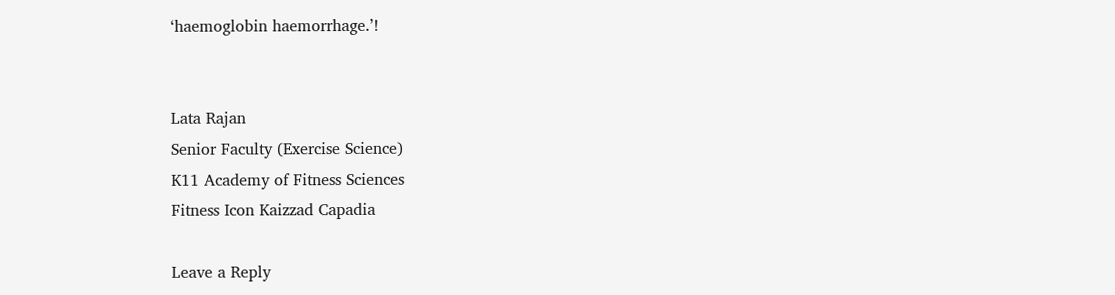‘haemoglobin haemorrhage.’!


Lata Rajan
Senior Faculty (Exercise Science)
K11 Academy of Fitness Sciences
Fitness Icon Kaizzad Capadia

Leave a Reply